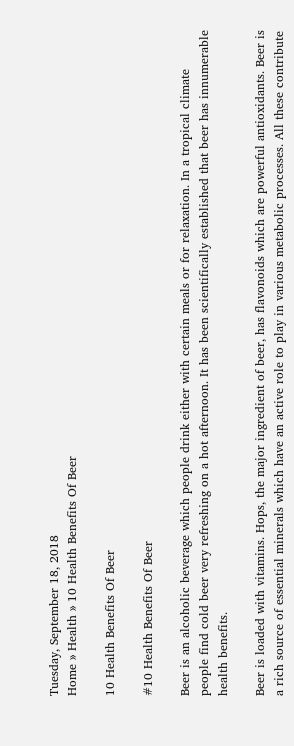Tuesday, September 18, 2018
Home » Health » 10 Health Benefits Of Beer

10 Health Benefits Of Beer

#10 Health Benefits Of Beer

Beer is an alcoholic beverage which people drink either with certain meals or for relaxation. In a tropical climate people find cold beer very refreshing on a hot afternoon. It has been scientifically established that beer has innumerable health benefits.

Beer is loaded with vitamins. Hops, the major ingredient of beer, has flavonoids which are powerful antioxidants. Beer is a rich source of essential minerals which have an active role to play in various metabolic processes. All these contribute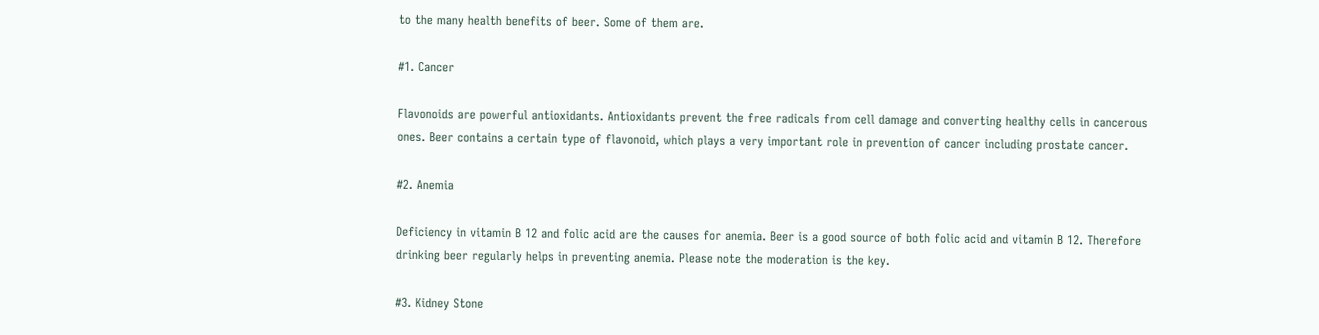to the many health benefits of beer. Some of them are.

#1. Cancer

Flavonoids are powerful antioxidants. Antioxidants prevent the free radicals from cell damage and converting healthy cells in cancerous ones. Beer contains a certain type of flavonoid, which plays a very important role in prevention of cancer including prostate cancer.

#2. Anemia

Deficiency in vitamin B 12 and folic acid are the causes for anemia. Beer is a good source of both folic acid and vitamin B 12. Therefore drinking beer regularly helps in preventing anemia. Please note the moderation is the key.

#3. Kidney Stone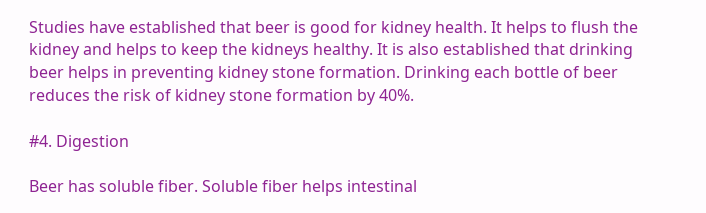Studies have established that beer is good for kidney health. It helps to flush the kidney and helps to keep the kidneys healthy. It is also established that drinking beer helps in preventing kidney stone formation. Drinking each bottle of beer reduces the risk of kidney stone formation by 40%.

#4. Digestion

Beer has soluble fiber. Soluble fiber helps intestinal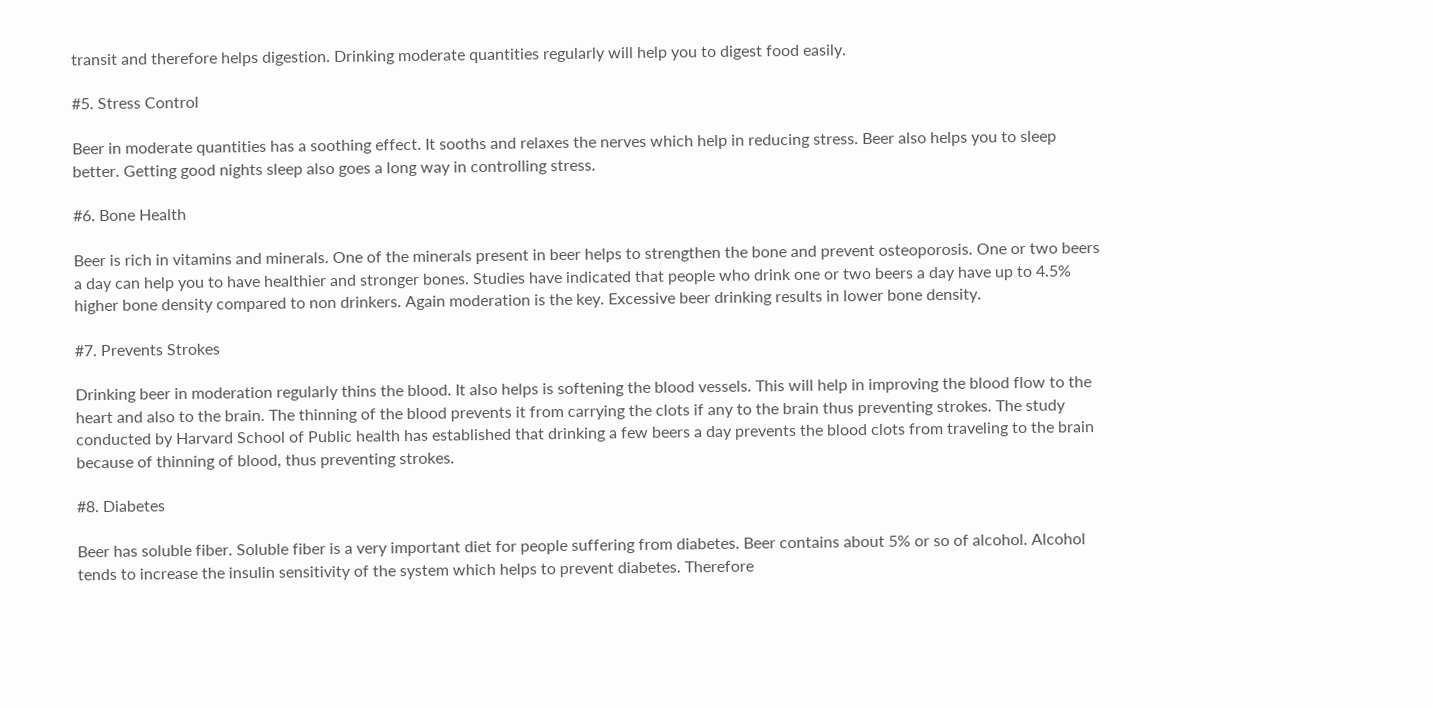transit and therefore helps digestion. Drinking moderate quantities regularly will help you to digest food easily.

#5. Stress Control

Beer in moderate quantities has a soothing effect. It sooths and relaxes the nerves which help in reducing stress. Beer also helps you to sleep better. Getting good nights sleep also goes a long way in controlling stress.

#6. Bone Health

Beer is rich in vitamins and minerals. One of the minerals present in beer helps to strengthen the bone and prevent osteoporosis. One or two beers a day can help you to have healthier and stronger bones. Studies have indicated that people who drink one or two beers a day have up to 4.5% higher bone density compared to non drinkers. Again moderation is the key. Excessive beer drinking results in lower bone density.

#7. Prevents Strokes

Drinking beer in moderation regularly thins the blood. It also helps is softening the blood vessels. This will help in improving the blood flow to the heart and also to the brain. The thinning of the blood prevents it from carrying the clots if any to the brain thus preventing strokes. The study conducted by Harvard School of Public health has established that drinking a few beers a day prevents the blood clots from traveling to the brain because of thinning of blood, thus preventing strokes.

#8. Diabetes

Beer has soluble fiber. Soluble fiber is a very important diet for people suffering from diabetes. Beer contains about 5% or so of alcohol. Alcohol tends to increase the insulin sensitivity of the system which helps to prevent diabetes. Therefore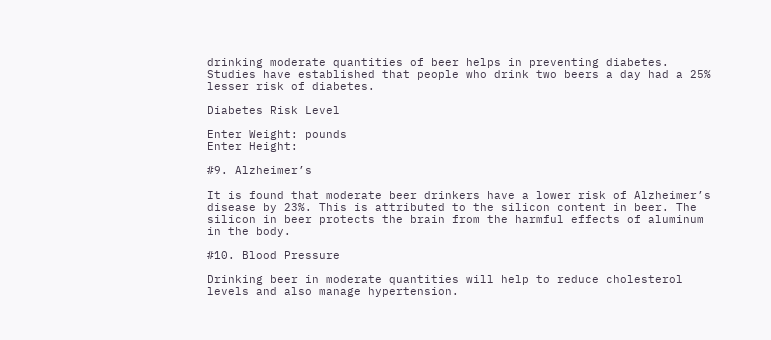drinking moderate quantities of beer helps in preventing diabetes. Studies have established that people who drink two beers a day had a 25% lesser risk of diabetes.

Diabetes Risk Level

Enter Weight: pounds
Enter Height:

#9. Alzheimer’s

It is found that moderate beer drinkers have a lower risk of Alzheimer’s disease by 23%. This is attributed to the silicon content in beer. The silicon in beer protects the brain from the harmful effects of aluminum in the body.

#10. Blood Pressure

Drinking beer in moderate quantities will help to reduce cholesterol levels and also manage hypertension.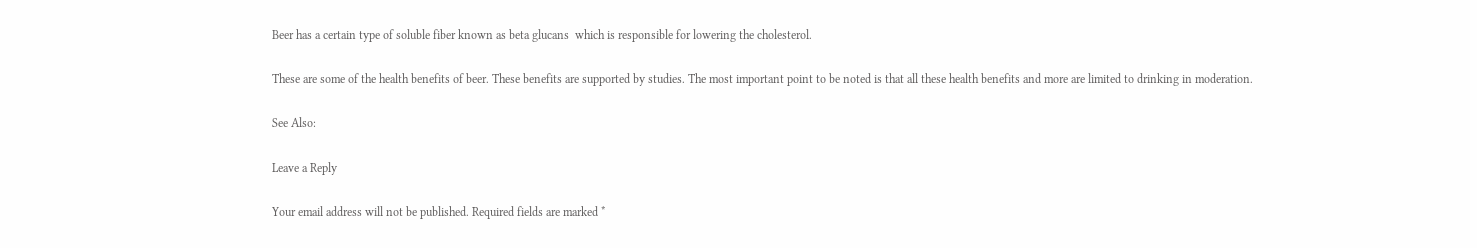Beer has a certain type of soluble fiber known as beta glucans  which is responsible for lowering the cholesterol.

These are some of the health benefits of beer. These benefits are supported by studies. The most important point to be noted is that all these health benefits and more are limited to drinking in moderation.

See Also:

Leave a Reply

Your email address will not be published. Required fields are marked *